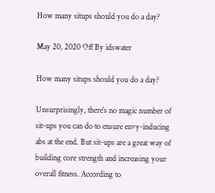How many situps should you do a day?

May 20, 2020 Off By idswater

How many situps should you do a day?

Unsurprisingly, there’s no magic number of sit-ups you can do to ensure envy-inducing abs at the end. But sit-ups are a great way of building core strength and increasing your overall fitness. According to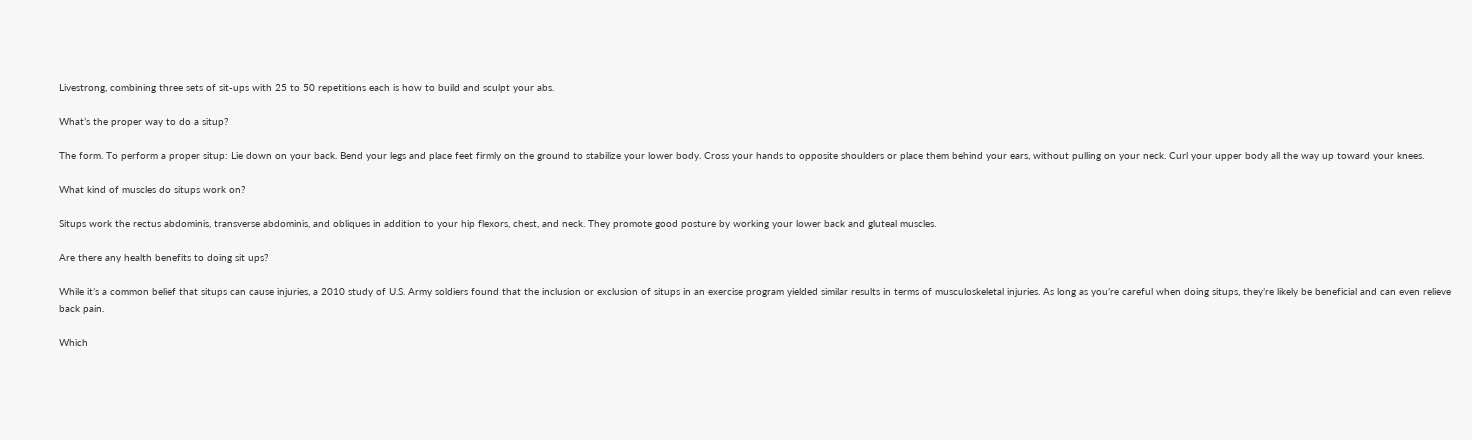Livestrong, combining three sets of sit-ups with 25 to 50 repetitions each is how to build and sculpt your abs.

What’s the proper way to do a situp?

The form. To perform a proper situp: Lie down on your back. Bend your legs and place feet firmly on the ground to stabilize your lower body. Cross your hands to opposite shoulders or place them behind your ears, without pulling on your neck. Curl your upper body all the way up toward your knees.

What kind of muscles do situps work on?

Situps work the rectus abdominis, transverse abdominis, and obliques in addition to your hip flexors, chest, and neck. They promote good posture by working your lower back and gluteal muscles.

Are there any health benefits to doing sit ups?

While it’s a common belief that situps can cause injuries, a 2010 study of U.S. Army soldiers found that the inclusion or exclusion of situps in an exercise program yielded similar results in terms of musculoskeletal injuries. As long as you’re careful when doing situps, they’re likely be beneficial and can even relieve back pain.

Which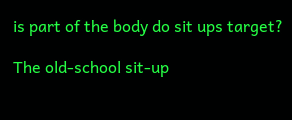is part of the body do sit ups target?

The old-school sit-up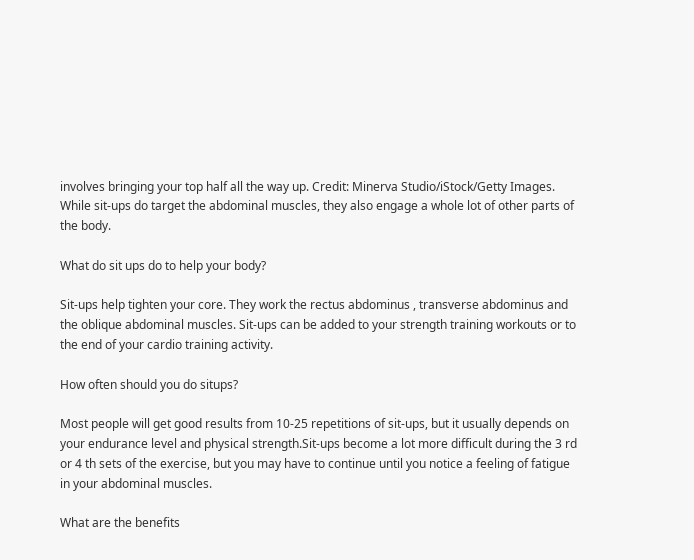involves bringing your top half all the way up. Credit: Minerva Studio/iStock/Getty Images. While sit-ups do target the abdominal muscles, they also engage a whole lot of other parts of the body.

What do sit ups do to help your body?

Sit-ups help tighten your core. They work the rectus abdominus , transverse abdominus and the oblique abdominal muscles. Sit-ups can be added to your strength training workouts or to the end of your cardio training activity.

How often should you do situps?

Most people will get good results from 10-25 repetitions of sit-ups, but it usually depends on your endurance level and physical strength.Sit-ups become a lot more difficult during the 3 rd or 4 th sets of the exercise, but you may have to continue until you notice a feeling of fatigue in your abdominal muscles.

What are the benefits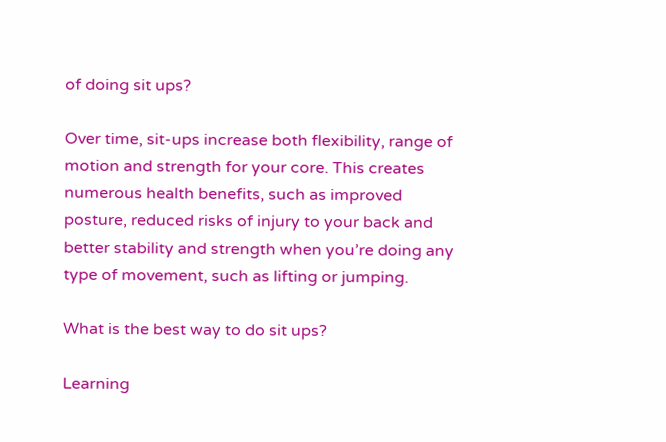of doing sit ups?

Over time, sit-ups increase both flexibility, range of motion and strength for your core. This creates numerous health benefits, such as improved posture, reduced risks of injury to your back and better stability and strength when you’re doing any type of movement, such as lifting or jumping.

What is the best way to do sit ups?

Learning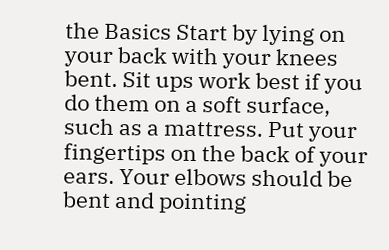the Basics Start by lying on your back with your knees bent. Sit ups work best if you do them on a soft surface, such as a mattress. Put your fingertips on the back of your ears. Your elbows should be bent and pointing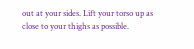out at your sides. Lift your torso up as close to your thighs as possible.